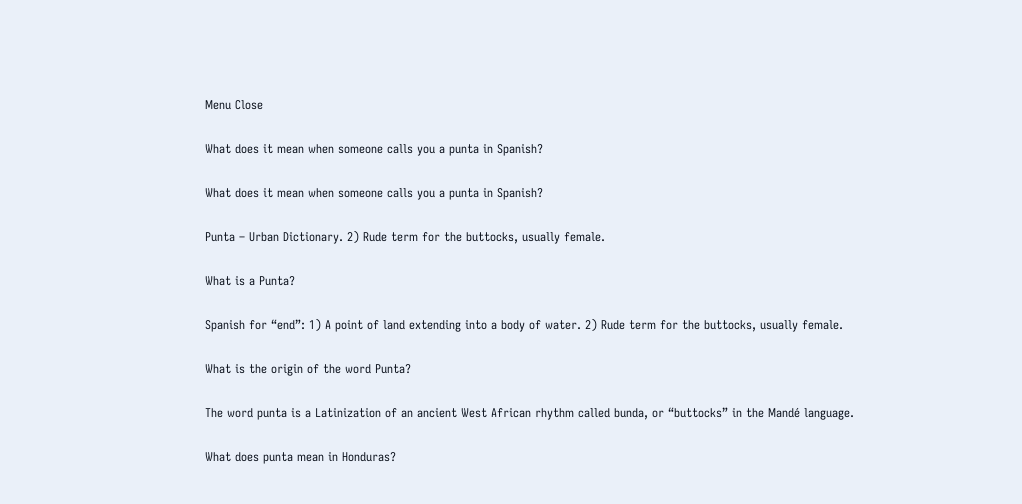Menu Close

What does it mean when someone calls you a punta in Spanish?

What does it mean when someone calls you a punta in Spanish?

Punta – Urban Dictionary. 2) Rude term for the buttocks, usually female.

What is a Punta?

Spanish for “end”: 1) A point of land extending into a body of water. 2) Rude term for the buttocks, usually female.

What is the origin of the word Punta?

The word punta is a Latinization of an ancient West African rhythm called bunda, or “buttocks” in the Mandé language.

What does punta mean in Honduras?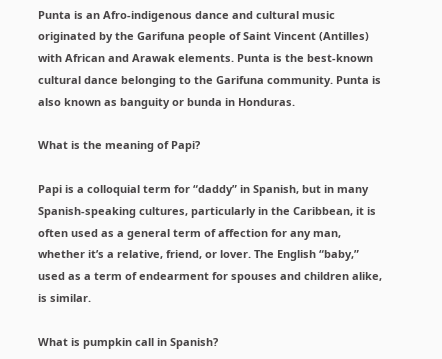Punta is an Afro-indigenous dance and cultural music originated by the Garifuna people of Saint Vincent (Antilles) with African and Arawak elements. Punta is the best-known cultural dance belonging to the Garifuna community. Punta is also known as banguity or bunda in Honduras.

What is the meaning of Papi?

Papi is a colloquial term for “daddy” in Spanish, but in many Spanish-speaking cultures, particularly in the Caribbean, it is often used as a general term of affection for any man, whether it’s a relative, friend, or lover. The English “baby,” used as a term of endearment for spouses and children alike, is similar.

What is pumpkin call in Spanish?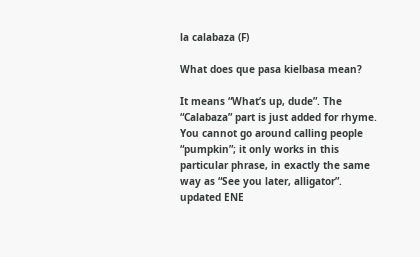la calabaza (F)

What does que pasa kielbasa mean?

It means “What’s up, dude”. The “Calabaza” part is just added for rhyme. You cannot go around calling people “pumpkin”; it only works in this particular phrase, in exactly the same way as “See you later, alligator”. updated ENE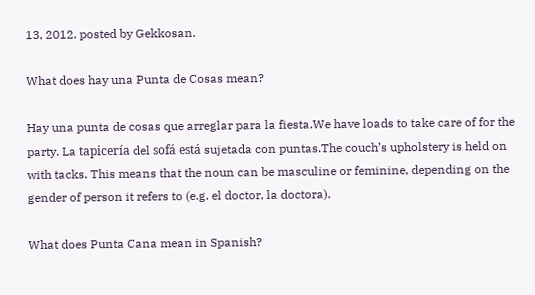13, 2012. posted by Gekkosan.

What does hay una Punta de Cosas mean?

Hay una punta de cosas que arreglar para la fiesta.We have loads to take care of for the party. La tapicería del sofá está sujetada con puntas.The couch’s upholstery is held on with tacks. This means that the noun can be masculine or feminine, depending on the gender of person it refers to (e.g. el doctor, la doctora).

What does Punta Cana mean in Spanish?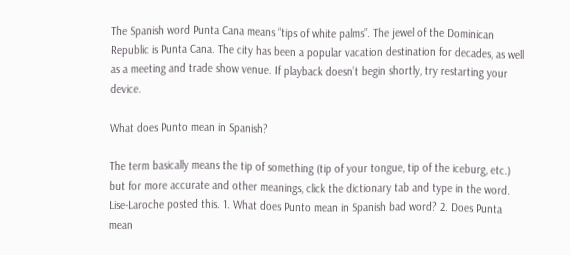The Spanish word Punta Cana means “tips of white palms”. The jewel of the Dominican Republic is Punta Cana. The city has been a popular vacation destination for decades, as well as a meeting and trade show venue. If playback doesn’t begin shortly, try restarting your device.

What does Punto mean in Spanish?

The term basically means the tip of something (tip of your tongue, tip of the iceburg, etc.) but for more accurate and other meanings, click the dictionary tab and type in the word. Lise-Laroche posted this. 1. What does Punto mean in Spanish bad word? 2. Does Punta mean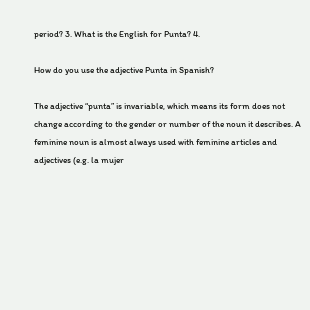period? 3. What is the English for Punta? 4.

How do you use the adjective Punta in Spanish?

The adjective “punta” is invariable, which means its form does not change according to the gender or number of the noun it describes. A feminine noun is almost always used with feminine articles and adjectives (e.g. la mujer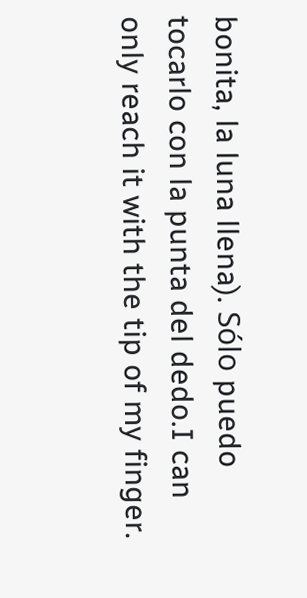bonita, la luna llena). Sólo puedo tocarlo con la punta del dedo.I can only reach it with the tip of my finger.